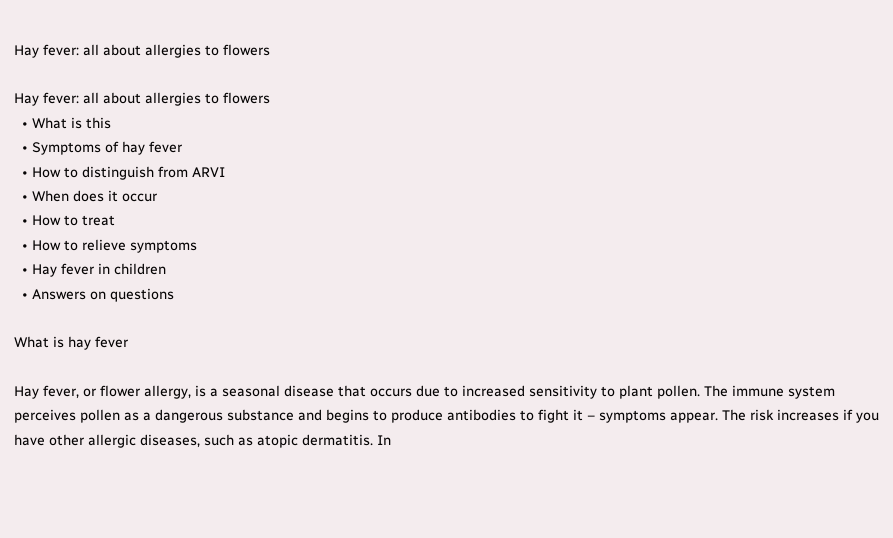Hay fever: all about allergies to flowers

Hay fever: all about allergies to flowers
  • What is this
  • Symptoms of hay fever
  • How to distinguish from ARVI
  • When does it occur
  • How to treat
  • How to relieve symptoms
  • Hay fever in children
  • Answers on questions

What is hay fever

Hay fever, or flower allergy, is a seasonal disease that occurs due to increased sensitivity to plant pollen. The immune system perceives pollen as a dangerous substance and begins to produce antibodies to fight it – symptoms appear. The risk increases if you have other allergic diseases, such as atopic dermatitis. In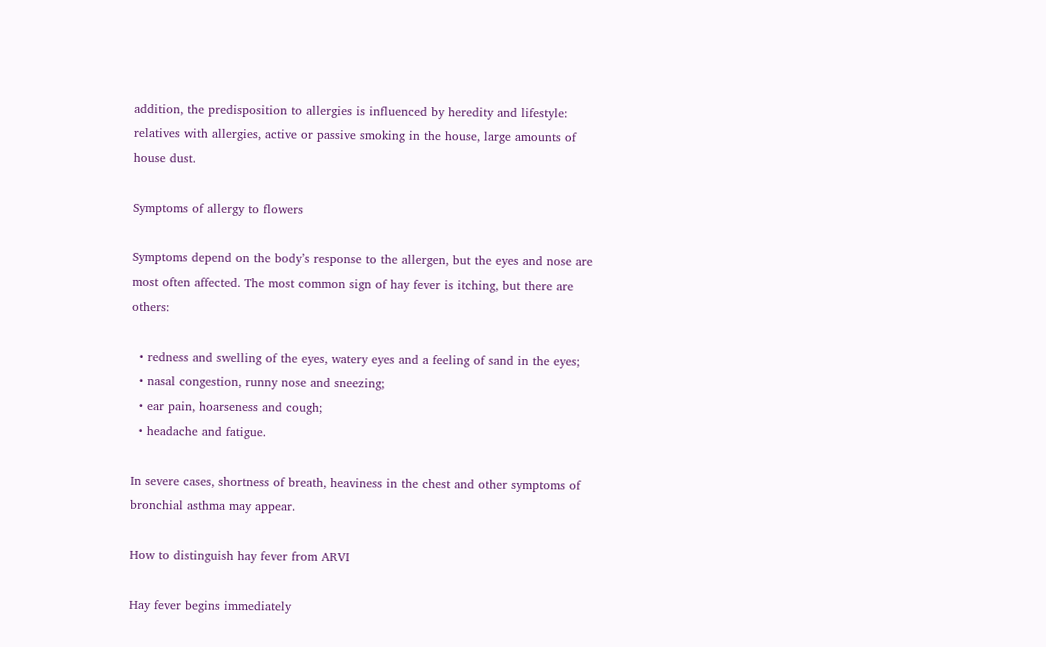addition, the predisposition to allergies is influenced by heredity and lifestyle: relatives with allergies, active or passive smoking in the house, large amounts of house dust.

Symptoms of allergy to flowers

Symptoms depend on the body’s response to the allergen, but the eyes and nose are most often affected. The most common sign of hay fever is itching, but there are others:

  • redness and swelling of the eyes, watery eyes and a feeling of sand in the eyes;
  • nasal congestion, runny nose and sneezing;
  • ear pain, hoarseness and cough;
  • headache and fatigue.

In severe cases, shortness of breath, heaviness in the chest and other symptoms of bronchial asthma may appear.

How to distinguish hay fever from ARVI

Hay fever begins immediately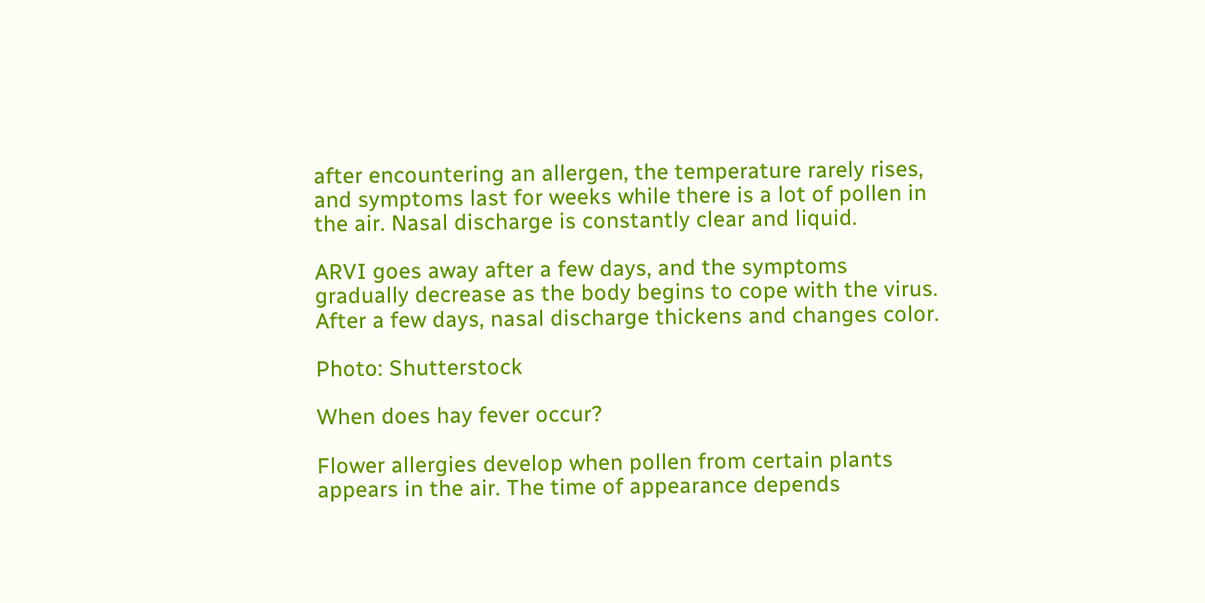after encountering an allergen, the temperature rarely rises, and symptoms last for weeks while there is a lot of pollen in the air. Nasal discharge is constantly clear and liquid.

ARVI goes away after a few days, and the symptoms gradually decrease as the body begins to cope with the virus. After a few days, nasal discharge thickens and changes color.

Photo: Shutterstock

When does hay fever occur?

Flower allergies develop when pollen from certain plants appears in the air. The time of appearance depends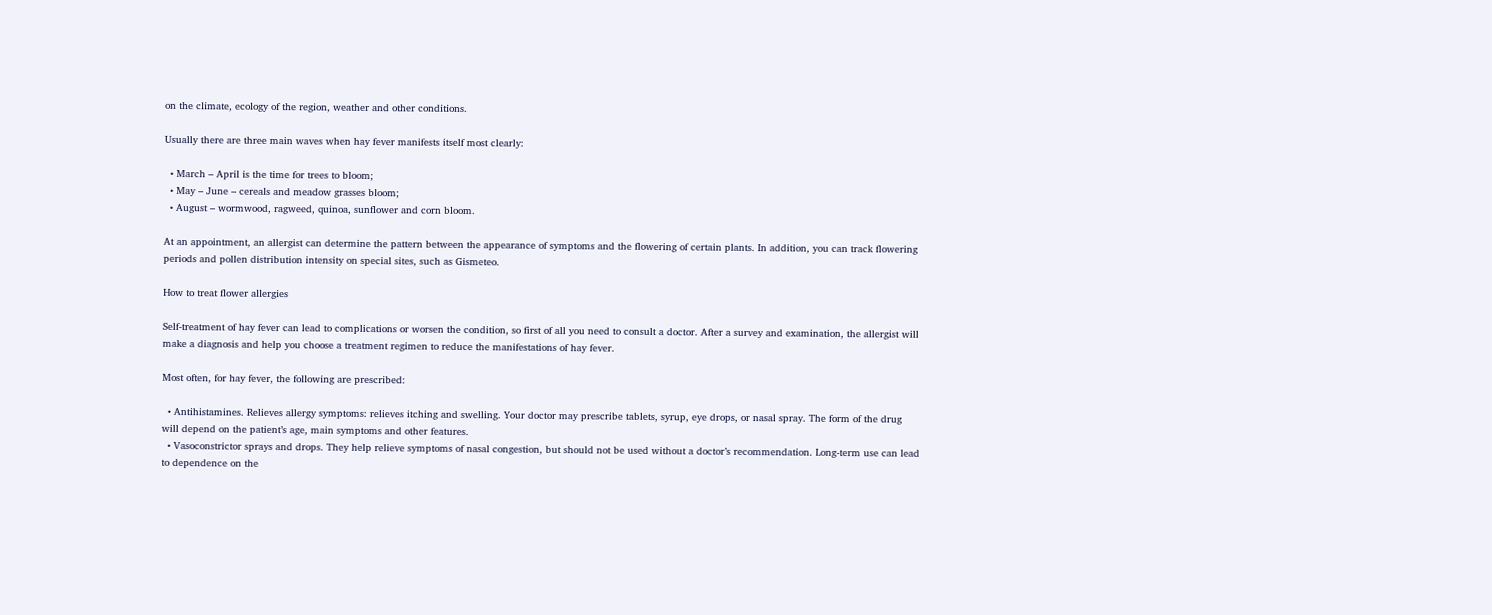on the climate, ecology of the region, weather and other conditions.

Usually there are three main waves when hay fever manifests itself most clearly:

  • March – April is the time for trees to bloom;
  • May – June – cereals and meadow grasses bloom;
  • August – wormwood, ragweed, quinoa, sunflower and corn bloom.

At an appointment, an allergist can determine the pattern between the appearance of symptoms and the flowering of certain plants. In addition, you can track flowering periods and pollen distribution intensity on special sites, such as Gismeteo.

How to treat flower allergies

Self-treatment of hay fever can lead to complications or worsen the condition, so first of all you need to consult a doctor. After a survey and examination, the allergist will make a diagnosis and help you choose a treatment regimen to reduce the manifestations of hay fever.

Most often, for hay fever, the following are prescribed:

  • Antihistamines. Relieves allergy symptoms: relieves itching and swelling. Your doctor may prescribe tablets, syrup, eye drops, or nasal spray. The form of the drug will depend on the patient’s age, main symptoms and other features.
  • Vasoconstrictor sprays and drops. They help relieve symptoms of nasal congestion, but should not be used without a doctor’s recommendation. Long-term use can lead to dependence on the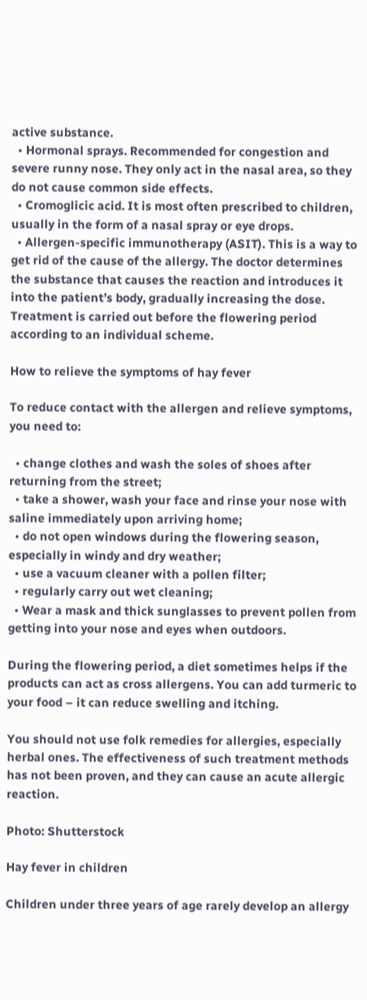active substance.
  • Hormonal sprays. Recommended for congestion and severe runny nose. They only act in the nasal area, so they do not cause common side effects.
  • Cromoglicic acid. It is most often prescribed to children, usually in the form of a nasal spray or eye drops.
  • Allergen-specific immunotherapy (ASIT). This is a way to get rid of the cause of the allergy. The doctor determines the substance that causes the reaction and introduces it into the patient’s body, gradually increasing the dose. Treatment is carried out before the flowering period according to an individual scheme.

How to relieve the symptoms of hay fever

To reduce contact with the allergen and relieve symptoms, you need to:

  • change clothes and wash the soles of shoes after returning from the street;
  • take a shower, wash your face and rinse your nose with saline immediately upon arriving home;
  • do not open windows during the flowering season, especially in windy and dry weather;
  • use a vacuum cleaner with a pollen filter;
  • regularly carry out wet cleaning;
  • Wear a mask and thick sunglasses to prevent pollen from getting into your nose and eyes when outdoors.

During the flowering period, a diet sometimes helps if the products can act as cross allergens. You can add turmeric to your food – it can reduce swelling and itching.

You should not use folk remedies for allergies, especially herbal ones. The effectiveness of such treatment methods has not been proven, and they can cause an acute allergic reaction.

Photo: Shutterstock

Hay fever in children

Children under three years of age rarely develop an allergy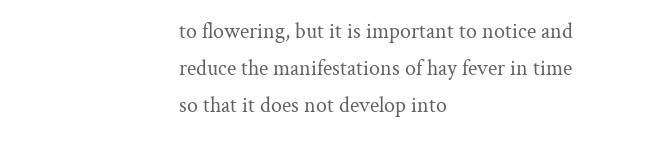to flowering, but it is important to notice and reduce the manifestations of hay fever in time so that it does not develop into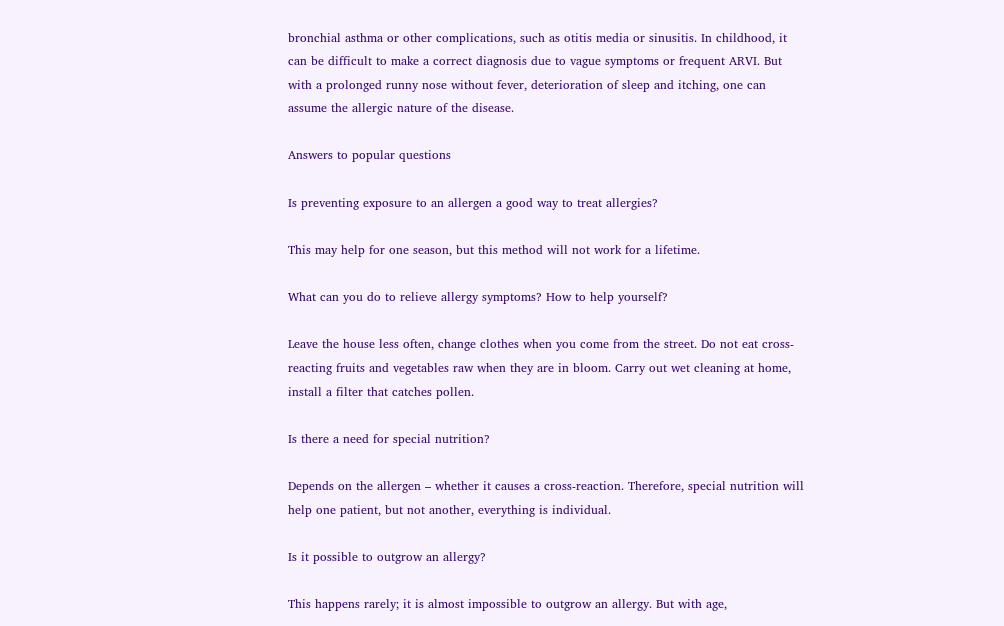bronchial asthma or other complications, such as otitis media or sinusitis. In childhood, it can be difficult to make a correct diagnosis due to vague symptoms or frequent ARVI. But with a prolonged runny nose without fever, deterioration of sleep and itching, one can assume the allergic nature of the disease.

Answers to popular questions

Is preventing exposure to an allergen a good way to treat allergies?

This may help for one season, but this method will not work for a lifetime.

What can you do to relieve allergy symptoms? How to help yourself?

Leave the house less often, change clothes when you come from the street. Do not eat cross-reacting fruits and vegetables raw when they are in bloom. Carry out wet cleaning at home, install a filter that catches pollen.

Is there a need for special nutrition?

Depends on the allergen – whether it causes a cross-reaction. Therefore, special nutrition will help one patient, but not another, everything is individual.

Is it possible to outgrow an allergy?

This happens rarely; it is almost impossible to outgrow an allergy. But with age,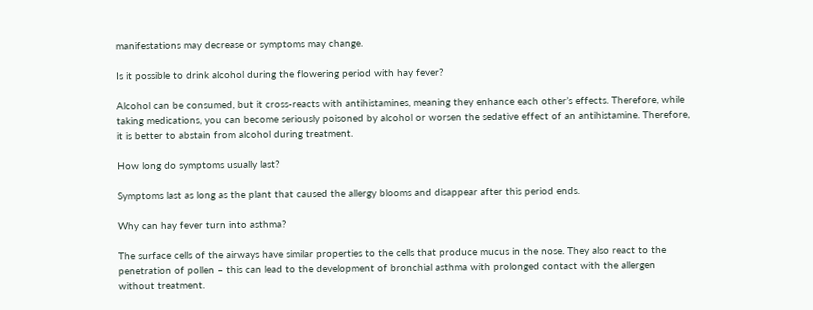manifestations may decrease or symptoms may change.

Is it possible to drink alcohol during the flowering period with hay fever?

Alcohol can be consumed, but it cross-reacts with antihistamines, meaning they enhance each other’s effects. Therefore, while taking medications, you can become seriously poisoned by alcohol or worsen the sedative effect of an antihistamine. Therefore, it is better to abstain from alcohol during treatment.

How long do symptoms usually last?

Symptoms last as long as the plant that caused the allergy blooms and disappear after this period ends.

Why can hay fever turn into asthma?

The surface cells of the airways have similar properties to the cells that produce mucus in the nose. They also react to the penetration of pollen – this can lead to the development of bronchial asthma with prolonged contact with the allergen without treatment.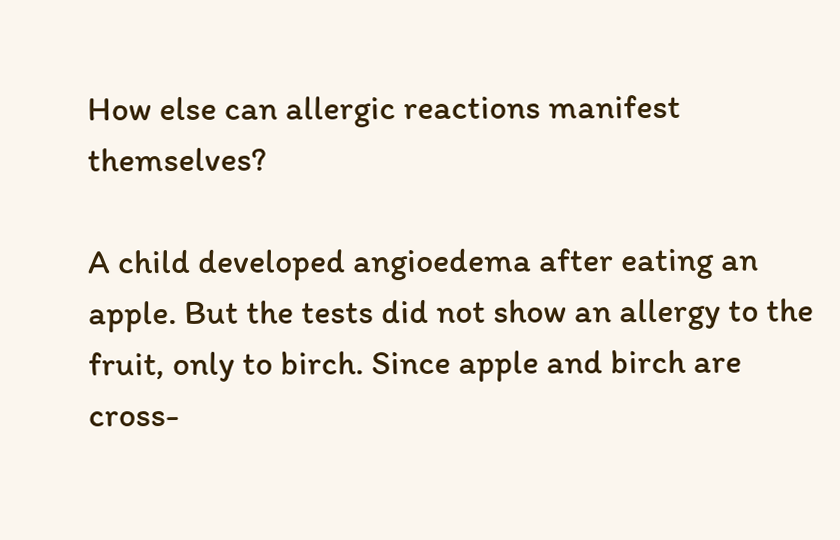How else can allergic reactions manifest themselves?

A child developed angioedema after eating an apple. But the tests did not show an allergy to the fruit, only to birch. Since apple and birch are cross-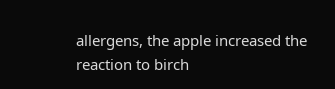allergens, the apple increased the reaction to birch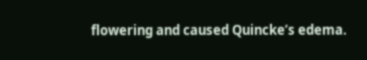flowering and caused Quincke’s edema.